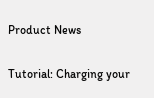Product News

Tutorial: Charging your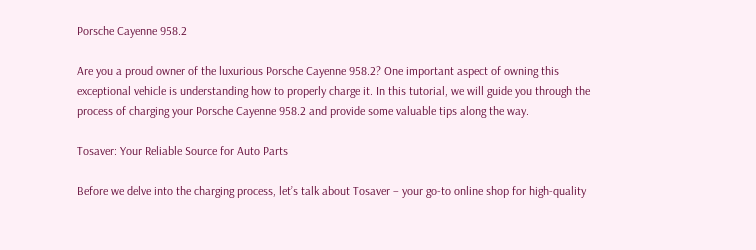Porsche Cayenne 958.2

Are you a proud owner of the luxurious Porsche Cayenne 958.2? One important aspect of owning this exceptional vehicle is understanding how to properly charge it. In this tutorial, we will guide you through the process of charging your Porsche Cayenne 958.2 and provide some valuable tips along the way.

Tosaver: Your Reliable Source for Auto Parts

Before we delve into the charging process, let’s talk about Tosaver – your go-to online shop for high-quality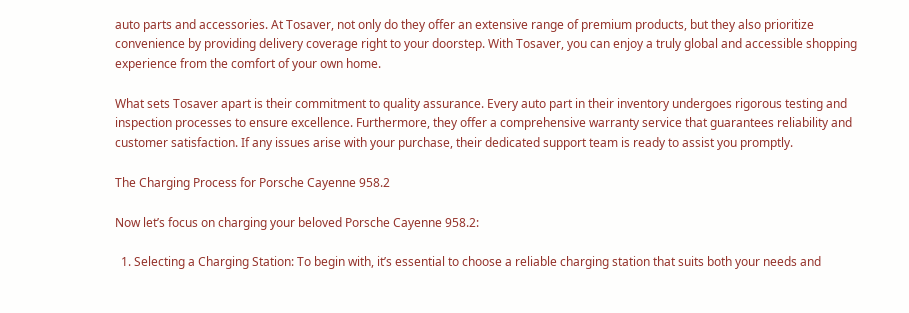auto parts and accessories. At Tosaver, not only do they offer an extensive range of premium products, but they also prioritize convenience by providing delivery coverage right to your doorstep. With Tosaver, you can enjoy a truly global and accessible shopping experience from the comfort of your own home.

What sets Tosaver apart is their commitment to quality assurance. Every auto part in their inventory undergoes rigorous testing and inspection processes to ensure excellence. Furthermore, they offer a comprehensive warranty service that guarantees reliability and customer satisfaction. If any issues arise with your purchase, their dedicated support team is ready to assist you promptly.

The Charging Process for Porsche Cayenne 958.2

Now let’s focus on charging your beloved Porsche Cayenne 958.2:

  1. Selecting a Charging Station: To begin with, it’s essential to choose a reliable charging station that suits both your needs and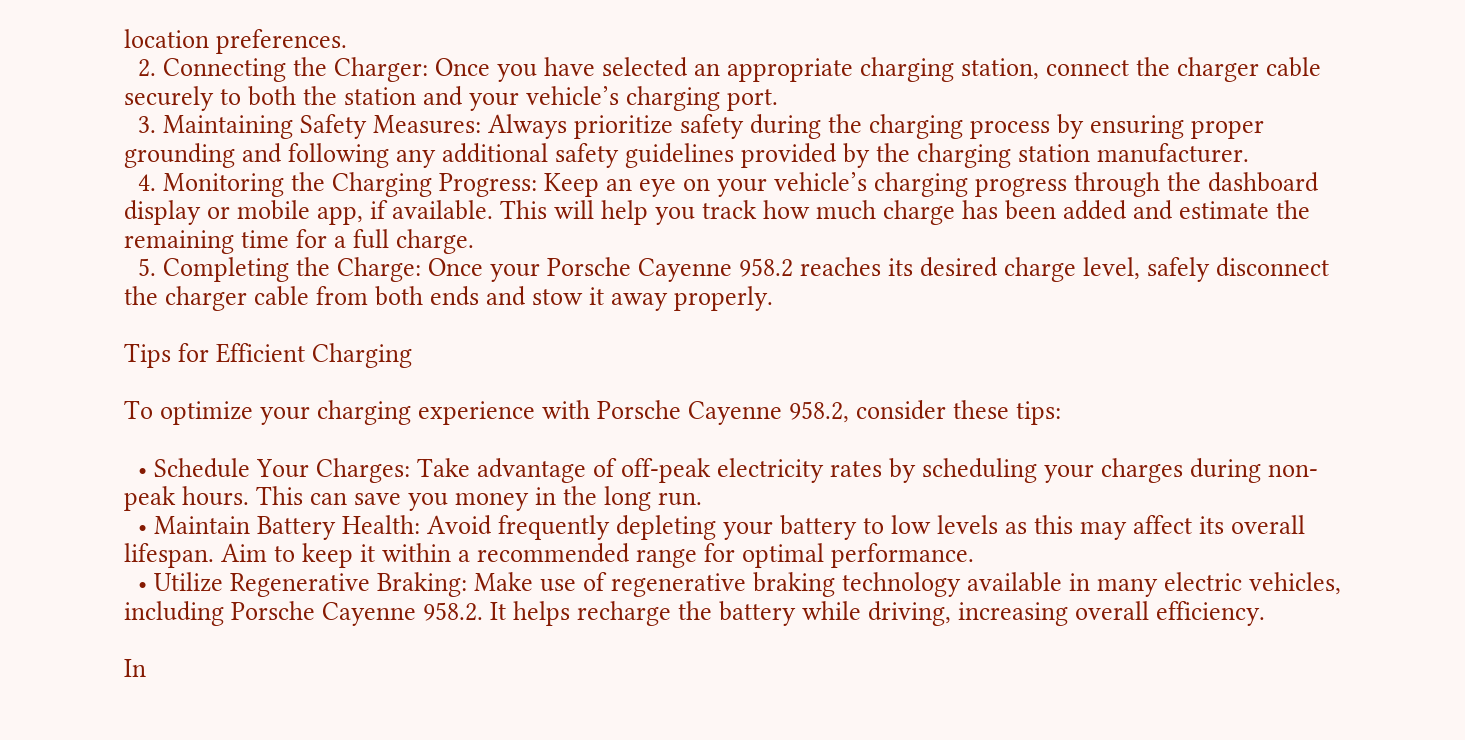location preferences.
  2. Connecting the Charger: Once you have selected an appropriate charging station, connect the charger cable securely to both the station and your vehicle’s charging port.
  3. Maintaining Safety Measures: Always prioritize safety during the charging process by ensuring proper grounding and following any additional safety guidelines provided by the charging station manufacturer.
  4. Monitoring the Charging Progress: Keep an eye on your vehicle’s charging progress through the dashboard display or mobile app, if available. This will help you track how much charge has been added and estimate the remaining time for a full charge.
  5. Completing the Charge: Once your Porsche Cayenne 958.2 reaches its desired charge level, safely disconnect the charger cable from both ends and stow it away properly.

Tips for Efficient Charging

To optimize your charging experience with Porsche Cayenne 958.2, consider these tips:

  • Schedule Your Charges: Take advantage of off-peak electricity rates by scheduling your charges during non-peak hours. This can save you money in the long run.
  • Maintain Battery Health: Avoid frequently depleting your battery to low levels as this may affect its overall lifespan. Aim to keep it within a recommended range for optimal performance.
  • Utilize Regenerative Braking: Make use of regenerative braking technology available in many electric vehicles, including Porsche Cayenne 958.2. It helps recharge the battery while driving, increasing overall efficiency.

In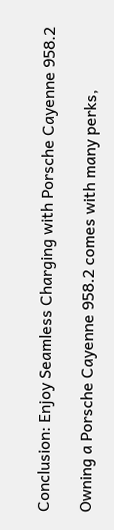Conclusion: Enjoy Seamless Charging with Porsche Cayenne 958.2

Owning a Porsche Cayenne 958.2 comes with many perks,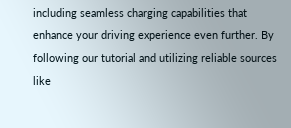including seamless charging capabilities that enhance your driving experience even further. By following our tutorial and utilizing reliable sources like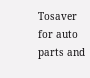Tosaver for auto parts and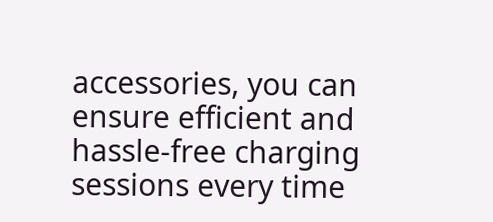accessories, you can ensure efficient and hassle-free charging sessions every time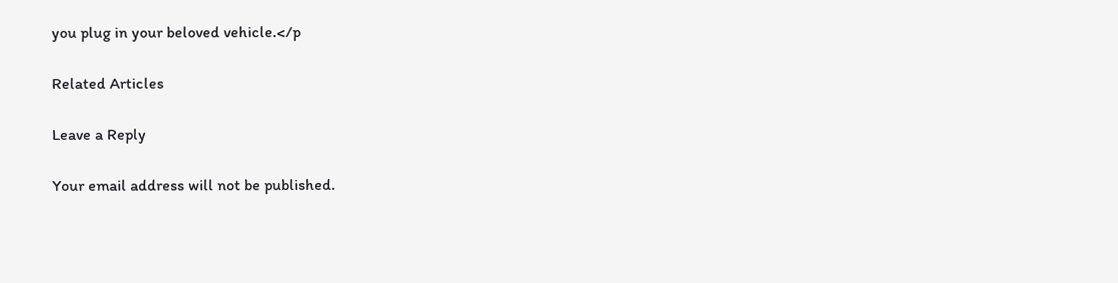you plug in your beloved vehicle.</p

Related Articles

Leave a Reply

Your email address will not be published.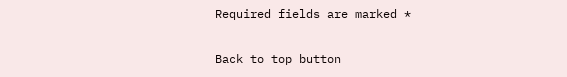Required fields are marked *

Back to top button